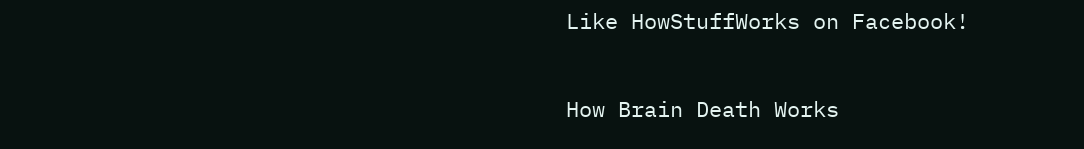Like HowStuffWorks on Facebook!

How Brain Death Works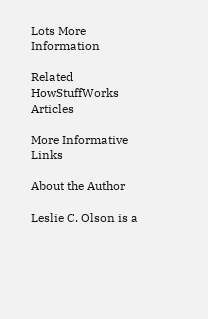Lots More Information

Related HowStuffWorks Articles

More Informative Links

About the Author

Leslie C. Olson is a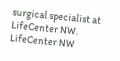surgical specialist at LifeCenter NW. LifeCenter NW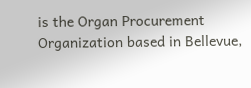is the Organ Procurement Organization based in Bellevue,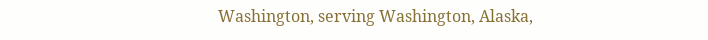Washington, serving Washington, Alaska,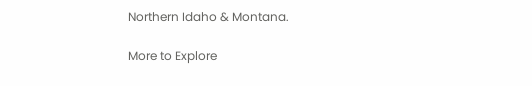Northern Idaho & Montana.

More to Explore